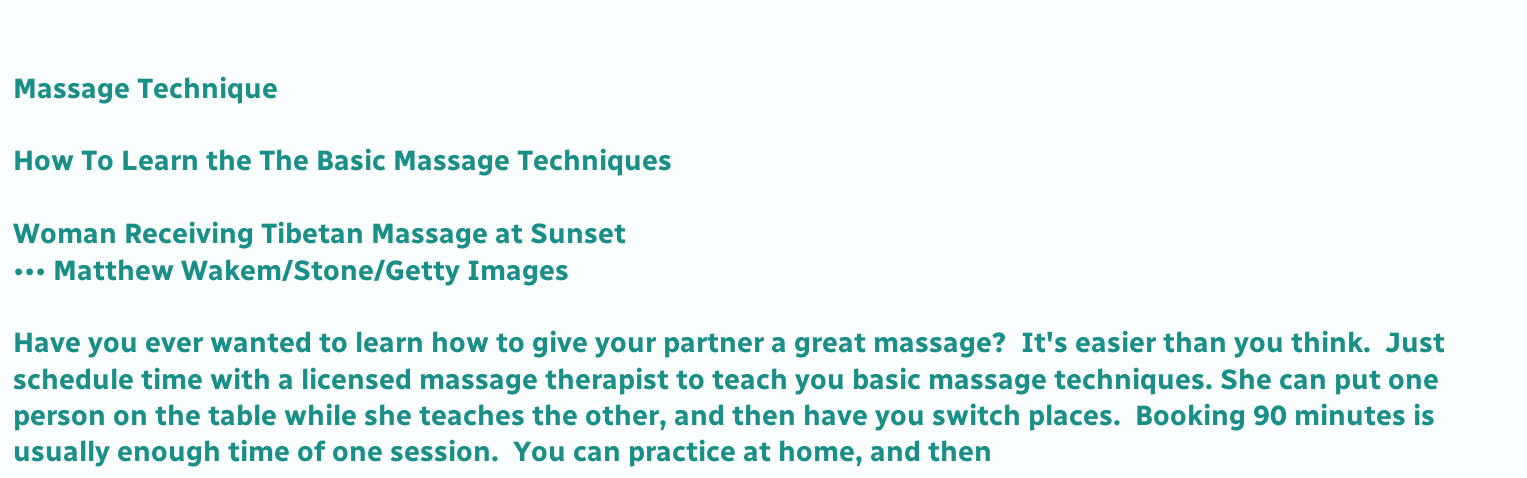Massage Technique

How To Learn the The Basic Massage Techniques

Woman Receiving Tibetan Massage at Sunset
••• Matthew Wakem/Stone/Getty Images

Have you ever wanted to learn how to give your partner a great massage?  It's easier than you think.  Just schedule time with a licensed massage therapist to teach you basic massage techniques. She can put one person on the table while she teaches the other, and then have you switch places.  Booking 90 minutes is usually enough time of one session.  You can practice at home, and then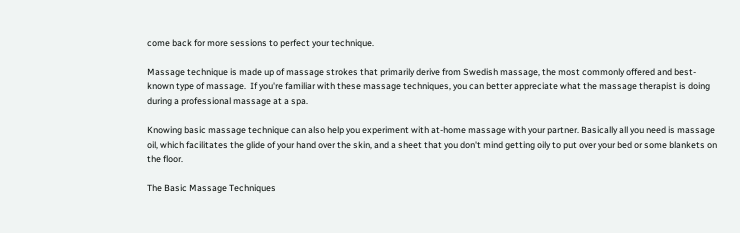come back for more sessions to perfect your technique.

Massage technique is made up of massage strokes that primarily derive from Swedish massage, the most commonly offered and best-known type of massage.  If you're familiar with these massage techniques, you can better appreciate what the massage therapist is doing during a professional massage at a spa.

Knowing basic massage technique can also help you experiment with at-home massage with your partner. Basically all you need is massage oil, which facilitates the glide of your hand over the skin, and a sheet that you don't mind getting oily to put over your bed or some blankets on the floor.

The Basic Massage Techniques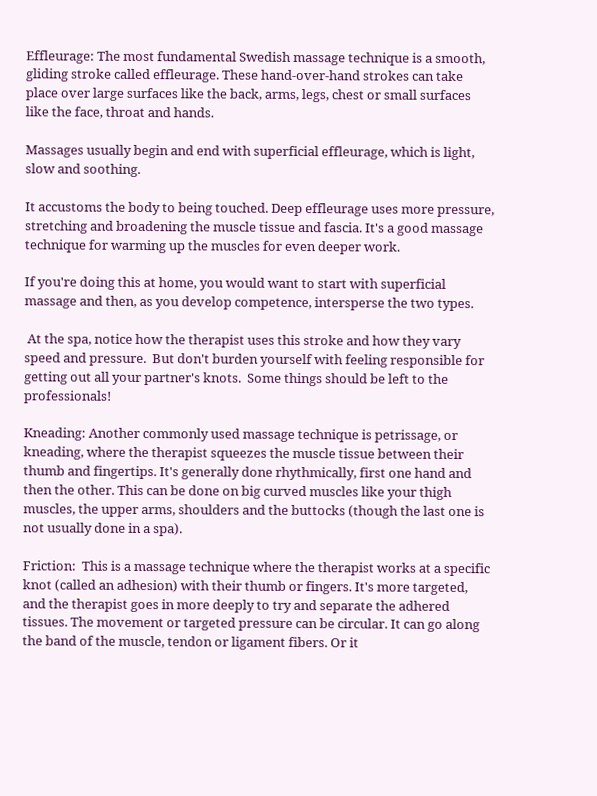Effleurage: The most fundamental Swedish massage technique is a smooth, gliding stroke called effleurage. These hand-over-hand strokes can take place over large surfaces like the back, arms, legs, chest or small surfaces like the face, throat and hands.

Massages usually begin and end with superficial effleurage, which is light, slow and soothing.

It accustoms the body to being touched. Deep effleurage uses more pressure, stretching and broadening the muscle tissue and fascia. It's a good massage technique for warming up the muscles for even deeper work.

If you're doing this at home, you would want to start with superficial massage and then, as you develop competence, intersperse the two types.

 At the spa, notice how the therapist uses this stroke and how they vary speed and pressure.  But don't burden yourself with feeling responsible for getting out all your partner's knots.  Some things should be left to the professionals!

Kneading: Another commonly used massage technique is petrissage, or kneading, where the therapist squeezes the muscle tissue between their thumb and fingertips. It's generally done rhythmically, first one hand and then the other. This can be done on big curved muscles like your thigh muscles, the upper arms, shoulders and the buttocks (though the last one is not usually done in a spa).

Friction:  This is a massage technique where the therapist works at a specific knot (called an adhesion) with their thumb or fingers. It's more targeted, and the therapist goes in more deeply to try and separate the adhered tissues. The movement or targeted pressure can be circular. It can go along the band of the muscle, tendon or ligament fibers. Or it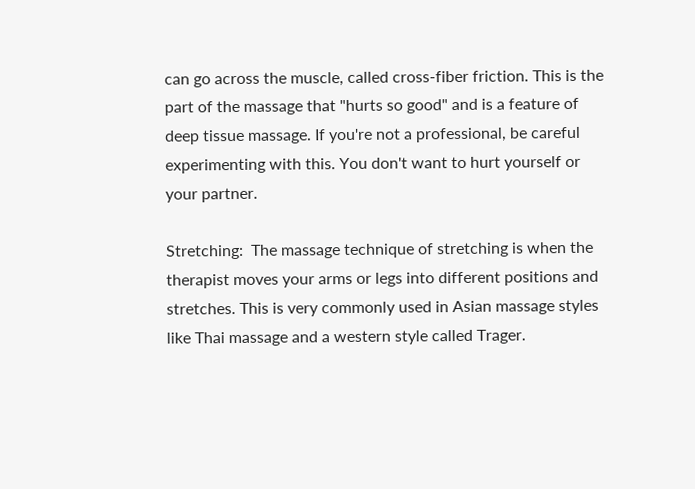can go across the muscle, called cross-fiber friction. This is the part of the massage that "hurts so good" and is a feature of deep tissue massage. If you're not a professional, be careful experimenting with this. You don't want to hurt yourself or your partner.

Stretching:  The massage technique of stretching is when the therapist moves your arms or legs into different positions and stretches. This is very commonly used in Asian massage styles like Thai massage and a western style called Trager.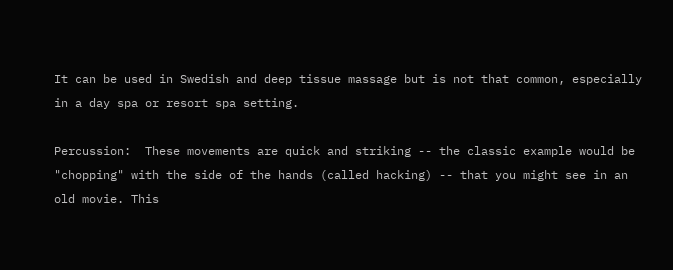It can be used in Swedish and deep tissue massage but is not that common, especially in a day spa or resort spa setting.

Percussion:  These movements are quick and striking -- the classic example would be "chopping" with the side of the hands (called hacking) -- that you might see in an old movie. This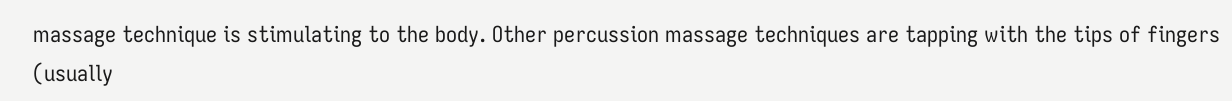massage technique is stimulating to the body. Other percussion massage techniques are tapping with the tips of fingers (usually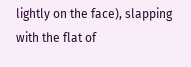lightly on the face), slapping with the flat of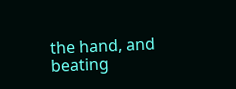the hand, and beating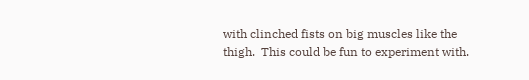with clinched fists on big muscles like the thigh.  This could be fun to experiment with.